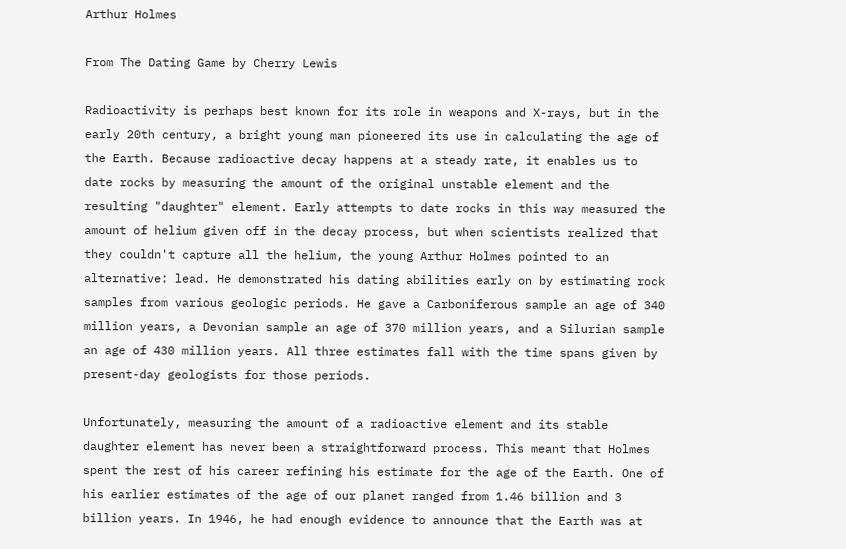Arthur Holmes

From The Dating Game by Cherry Lewis

Radioactivity is perhaps best known for its role in weapons and X-rays, but in the early 20th century, a bright young man pioneered its use in calculating the age of the Earth. Because radioactive decay happens at a steady rate, it enables us to date rocks by measuring the amount of the original unstable element and the resulting "daughter" element. Early attempts to date rocks in this way measured the amount of helium given off in the decay process, but when scientists realized that they couldn't capture all the helium, the young Arthur Holmes pointed to an alternative: lead. He demonstrated his dating abilities early on by estimating rock samples from various geologic periods. He gave a Carboniferous sample an age of 340 million years, a Devonian sample an age of 370 million years, and a Silurian sample an age of 430 million years. All three estimates fall with the time spans given by present-day geologists for those periods.

Unfortunately, measuring the amount of a radioactive element and its stable daughter element has never been a straightforward process. This meant that Holmes spent the rest of his career refining his estimate for the age of the Earth. One of his earlier estimates of the age of our planet ranged from 1.46 billion and 3 billion years. In 1946, he had enough evidence to announce that the Earth was at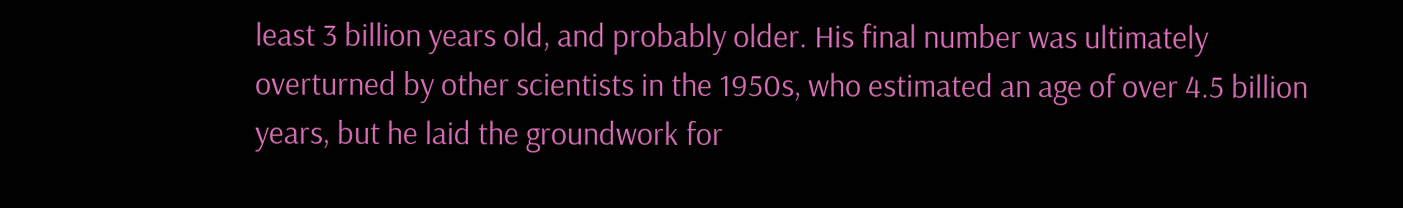least 3 billion years old, and probably older. His final number was ultimately overturned by other scientists in the 1950s, who estimated an age of over 4.5 billion years, but he laid the groundwork for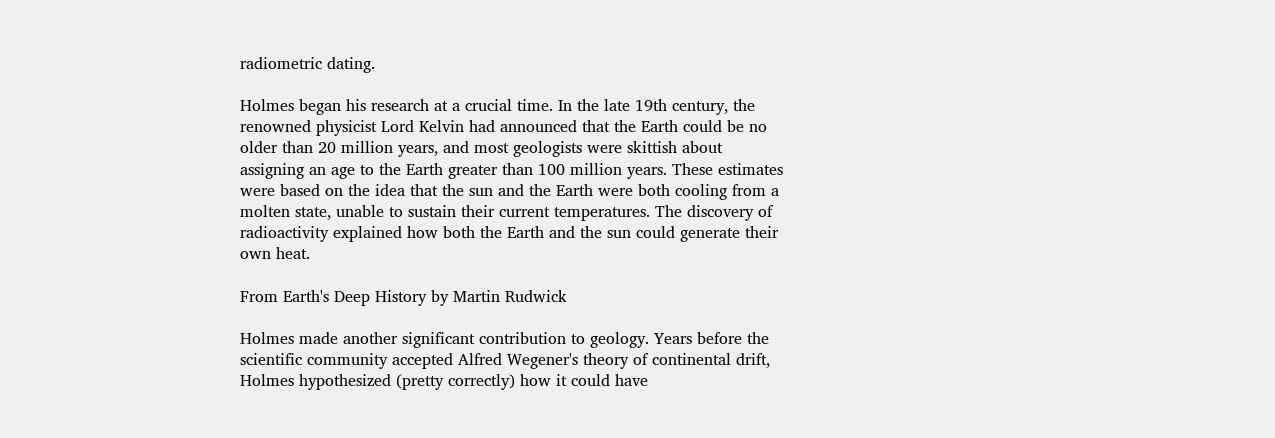radiometric dating.

Holmes began his research at a crucial time. In the late 19th century, the renowned physicist Lord Kelvin had announced that the Earth could be no older than 20 million years, and most geologists were skittish about assigning an age to the Earth greater than 100 million years. These estimates were based on the idea that the sun and the Earth were both cooling from a molten state, unable to sustain their current temperatures. The discovery of radioactivity explained how both the Earth and the sun could generate their own heat.

From Earth's Deep History by Martin Rudwick

Holmes made another significant contribution to geology. Years before the scientific community accepted Alfred Wegener's theory of continental drift, Holmes hypothesized (pretty correctly) how it could have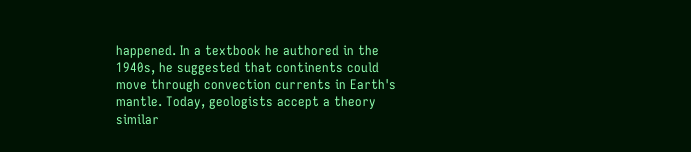happened. In a textbook he authored in the 1940s, he suggested that continents could move through convection currents in Earth's mantle. Today, geologists accept a theory similar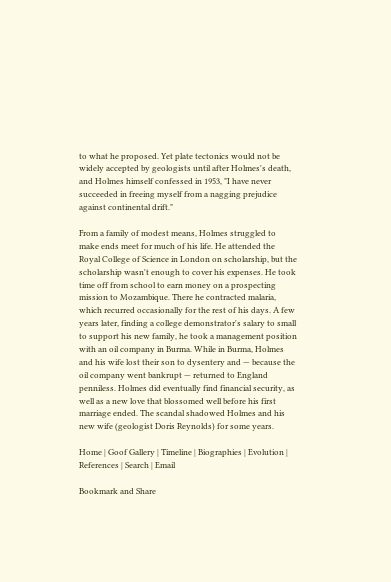to what he proposed. Yet plate tectonics would not be widely accepted by geologists until after Holmes's death, and Holmes himself confessed in 1953, "I have never succeeded in freeing myself from a nagging prejudice against continental drift."

From a family of modest means, Holmes struggled to make ends meet for much of his life. He attended the Royal College of Science in London on scholarship, but the scholarship wasn't enough to cover his expenses. He took time off from school to earn money on a prospecting mission to Mozambique. There he contracted malaria, which recurred occasionally for the rest of his days. A few years later, finding a college demonstrator's salary to small to support his new family, he took a management position with an oil company in Burma. While in Burma, Holmes and his wife lost their son to dysentery and — because the oil company went bankrupt — returned to England penniless. Holmes did eventually find financial security, as well as a new love that blossomed well before his first marriage ended. The scandal shadowed Holmes and his new wife (geologist Doris Reynolds) for some years.

Home | Goof Gallery | Timeline | Biographies | Evolution | References | Search | Email

Bookmark and Share